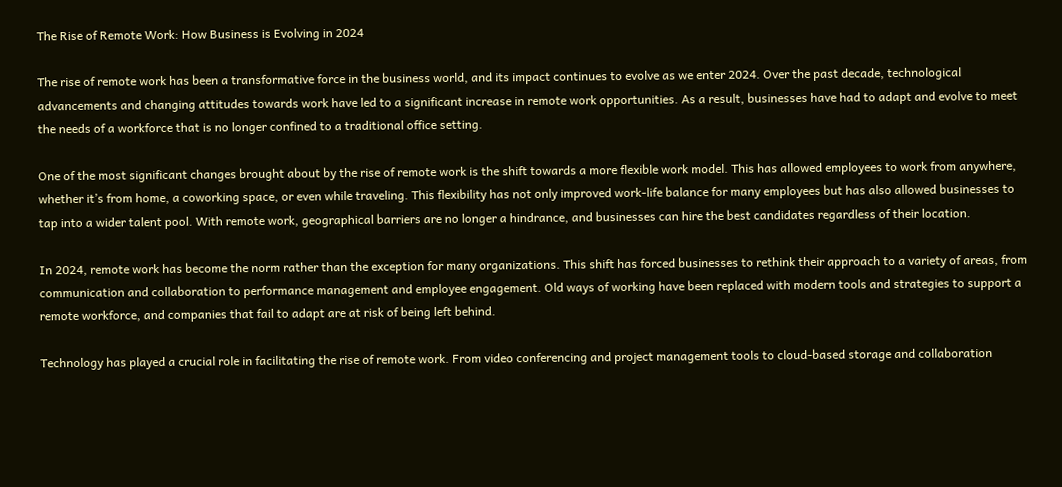The Rise of Remote Work: How Business is Evolving in 2024

The rise of remote work has been a transformative force in the business world, and its impact continues to evolve as we enter 2024. Over the past decade, technological advancements and changing attitudes towards work have led to a significant increase in remote work opportunities. As a result, businesses have had to adapt and evolve to meet the needs of a workforce that is no longer confined to a traditional office setting.

One of the most significant changes brought about by the rise of remote work is the shift towards a more flexible work model. This has allowed employees to work from anywhere, whether it’s from home, a coworking space, or even while traveling. This flexibility has not only improved work-life balance for many employees but has also allowed businesses to tap into a wider talent pool. With remote work, geographical barriers are no longer a hindrance, and businesses can hire the best candidates regardless of their location.

In 2024, remote work has become the norm rather than the exception for many organizations. This shift has forced businesses to rethink their approach to a variety of areas, from communication and collaboration to performance management and employee engagement. Old ways of working have been replaced with modern tools and strategies to support a remote workforce, and companies that fail to adapt are at risk of being left behind.

Technology has played a crucial role in facilitating the rise of remote work. From video conferencing and project management tools to cloud-based storage and collaboration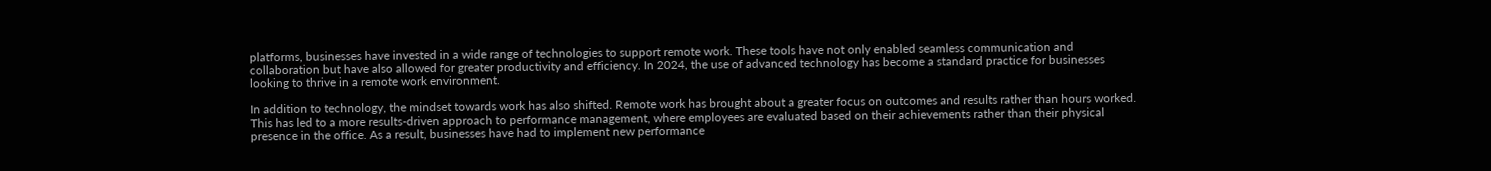platforms, businesses have invested in a wide range of technologies to support remote work. These tools have not only enabled seamless communication and collaboration but have also allowed for greater productivity and efficiency. In 2024, the use of advanced technology has become a standard practice for businesses looking to thrive in a remote work environment.

In addition to technology, the mindset towards work has also shifted. Remote work has brought about a greater focus on outcomes and results rather than hours worked. This has led to a more results-driven approach to performance management, where employees are evaluated based on their achievements rather than their physical presence in the office. As a result, businesses have had to implement new performance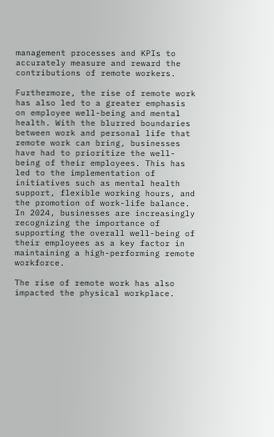management processes and KPIs to accurately measure and reward the contributions of remote workers.

Furthermore, the rise of remote work has also led to a greater emphasis on employee well-being and mental health. With the blurred boundaries between work and personal life that remote work can bring, businesses have had to prioritize the well-being of their employees. This has led to the implementation of initiatives such as mental health support, flexible working hours, and the promotion of work-life balance. In 2024, businesses are increasingly recognizing the importance of supporting the overall well-being of their employees as a key factor in maintaining a high-performing remote workforce.

The rise of remote work has also impacted the physical workplace.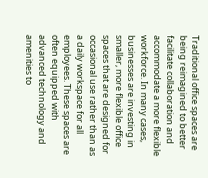Traditional office spaces are being reimagined to better facilitate collaboration and accommodate a more flexible workforce. In many cases, businesses are investing in smaller, more flexible office spaces that are designed for occasional use rather than as a daily workspace for all employees. These spaces are often equipped with advanced technology and amenities to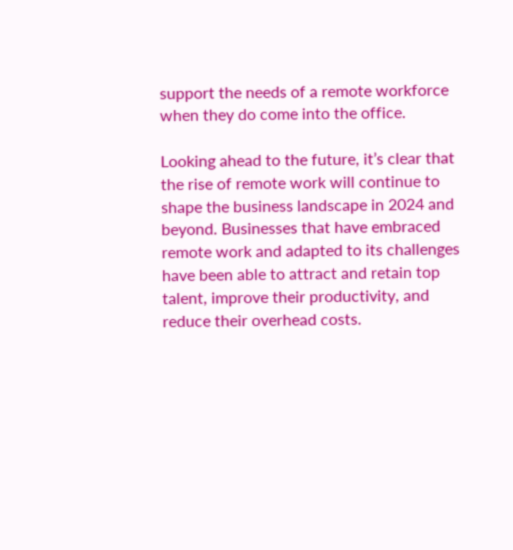support the needs of a remote workforce when they do come into the office.

Looking ahead to the future, it’s clear that the rise of remote work will continue to shape the business landscape in 2024 and beyond. Businesses that have embraced remote work and adapted to its challenges have been able to attract and retain top talent, improve their productivity, and reduce their overhead costs.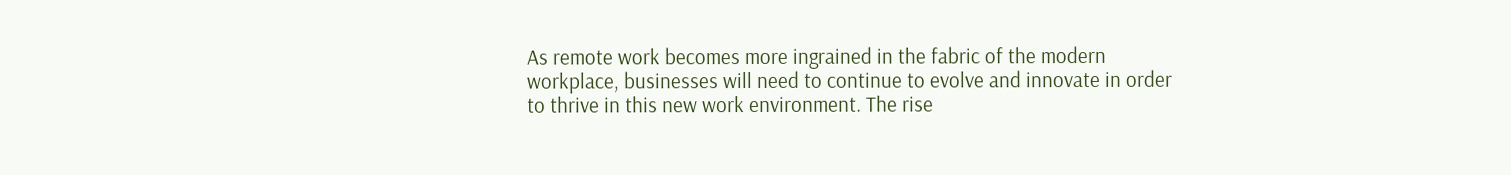As remote work becomes more ingrained in the fabric of the modern workplace, businesses will need to continue to evolve and innovate in order to thrive in this new work environment. The rise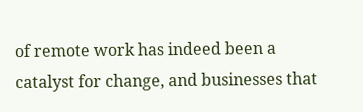of remote work has indeed been a catalyst for change, and businesses that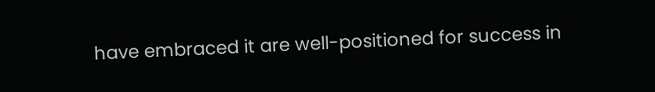have embraced it are well-positioned for success in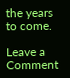the years to come.

Leave a Comment